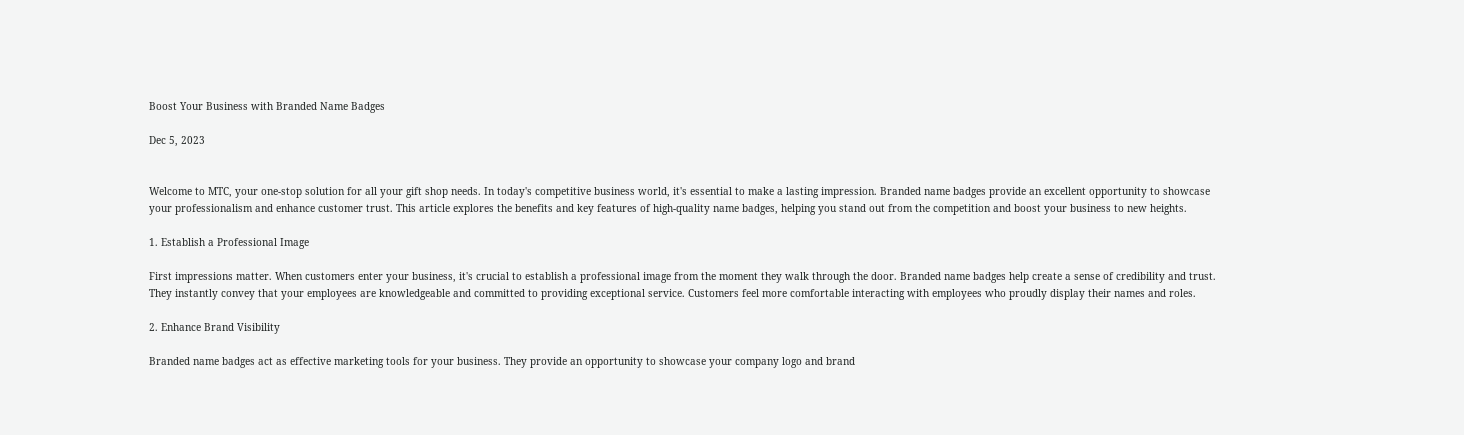Boost Your Business with Branded Name Badges

Dec 5, 2023


Welcome to MTC, your one-stop solution for all your gift shop needs. In today's competitive business world, it's essential to make a lasting impression. Branded name badges provide an excellent opportunity to showcase your professionalism and enhance customer trust. This article explores the benefits and key features of high-quality name badges, helping you stand out from the competition and boost your business to new heights.

1. Establish a Professional Image

First impressions matter. When customers enter your business, it's crucial to establish a professional image from the moment they walk through the door. Branded name badges help create a sense of credibility and trust. They instantly convey that your employees are knowledgeable and committed to providing exceptional service. Customers feel more comfortable interacting with employees who proudly display their names and roles.

2. Enhance Brand Visibility

Branded name badges act as effective marketing tools for your business. They provide an opportunity to showcase your company logo and brand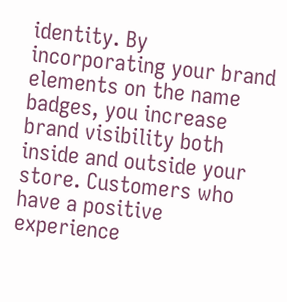identity. By incorporating your brand elements on the name badges, you increase brand visibility both inside and outside your store. Customers who have a positive experience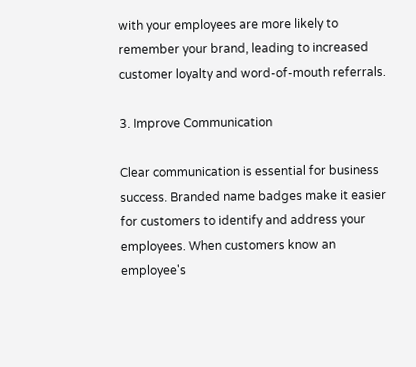with your employees are more likely to remember your brand, leading to increased customer loyalty and word-of-mouth referrals.

3. Improve Communication

Clear communication is essential for business success. Branded name badges make it easier for customers to identify and address your employees. When customers know an employee's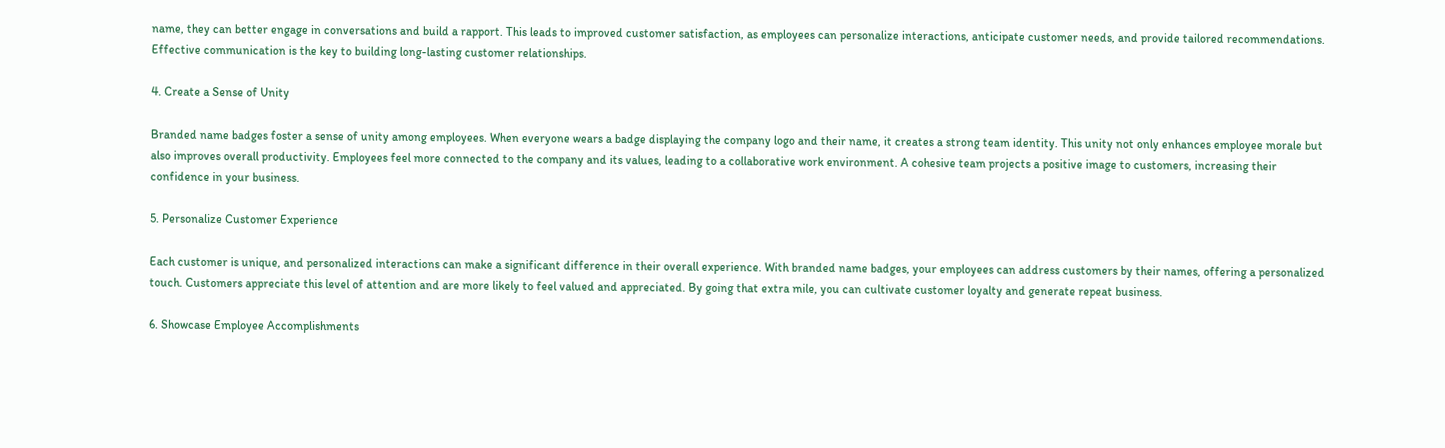name, they can better engage in conversations and build a rapport. This leads to improved customer satisfaction, as employees can personalize interactions, anticipate customer needs, and provide tailored recommendations. Effective communication is the key to building long-lasting customer relationships.

4. Create a Sense of Unity

Branded name badges foster a sense of unity among employees. When everyone wears a badge displaying the company logo and their name, it creates a strong team identity. This unity not only enhances employee morale but also improves overall productivity. Employees feel more connected to the company and its values, leading to a collaborative work environment. A cohesive team projects a positive image to customers, increasing their confidence in your business.

5. Personalize Customer Experience

Each customer is unique, and personalized interactions can make a significant difference in their overall experience. With branded name badges, your employees can address customers by their names, offering a personalized touch. Customers appreciate this level of attention and are more likely to feel valued and appreciated. By going that extra mile, you can cultivate customer loyalty and generate repeat business.

6. Showcase Employee Accomplishments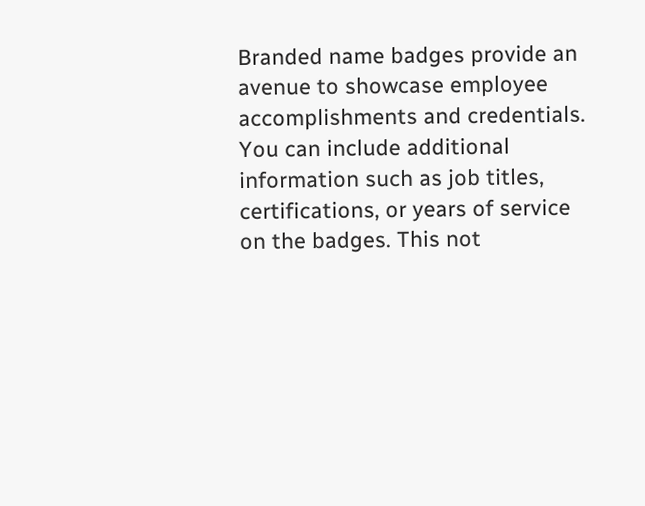Branded name badges provide an avenue to showcase employee accomplishments and credentials. You can include additional information such as job titles, certifications, or years of service on the badges. This not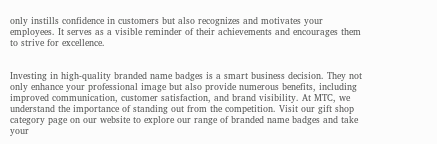only instills confidence in customers but also recognizes and motivates your employees. It serves as a visible reminder of their achievements and encourages them to strive for excellence.


Investing in high-quality branded name badges is a smart business decision. They not only enhance your professional image but also provide numerous benefits, including improved communication, customer satisfaction, and brand visibility. At MTC, we understand the importance of standing out from the competition. Visit our gift shop category page on our website to explore our range of branded name badges and take your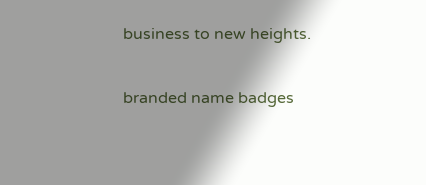business to new heights.

branded name badges